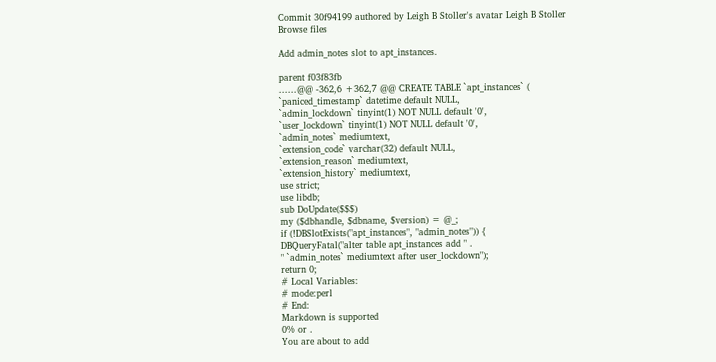Commit 30f94199 authored by Leigh B Stoller's avatar Leigh B Stoller
Browse files

Add admin_notes slot to apt_instances.

parent f03f83fb
......@@ -362,6 +362,7 @@ CREATE TABLE `apt_instances` (
`paniced_timestamp` datetime default NULL,
`admin_lockdown` tinyint(1) NOT NULL default '0',
`user_lockdown` tinyint(1) NOT NULL default '0',
`admin_notes` mediumtext,
`extension_code` varchar(32) default NULL,
`extension_reason` mediumtext,
`extension_history` mediumtext,
use strict;
use libdb;
sub DoUpdate($$$)
my ($dbhandle, $dbname, $version) = @_;
if (!DBSlotExists("apt_instances", "admin_notes")) {
DBQueryFatal("alter table apt_instances add " .
" `admin_notes` mediumtext after user_lockdown");
return 0;
# Local Variables:
# mode:perl
# End:
Markdown is supported
0% or .
You are about to add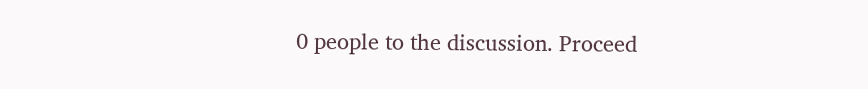0 people to the discussion. Proceed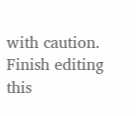with caution.
Finish editing this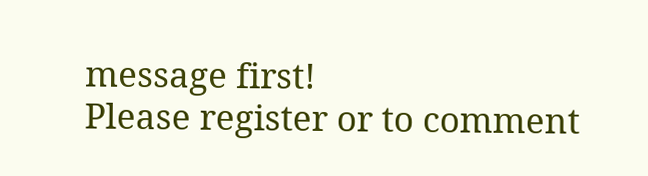message first!
Please register or to comment